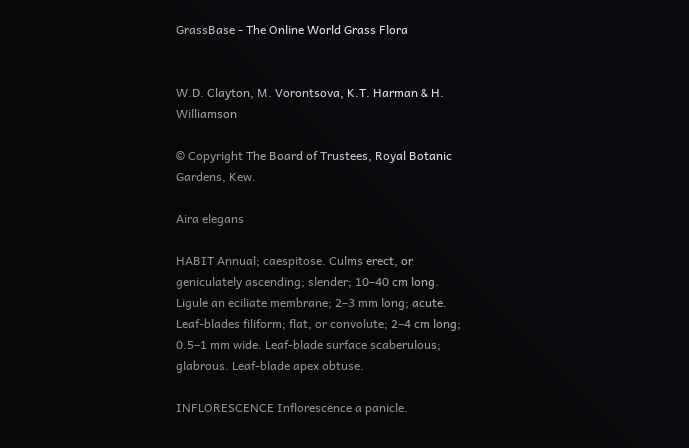GrassBase - The Online World Grass Flora


W.D. Clayton, M. Vorontsova, K.T. Harman & H. Williamson

© Copyright The Board of Trustees, Royal Botanic Gardens, Kew.

Aira elegans

HABIT Annual; caespitose. Culms erect, or geniculately ascending; slender; 10–40 cm long. Ligule an eciliate membrane; 2–3 mm long; acute. Leaf-blades filiform; flat, or convolute; 2–4 cm long; 0.5–1 mm wide. Leaf-blade surface scaberulous; glabrous. Leaf-blade apex obtuse.

INFLORESCENCE Inflorescence a panicle.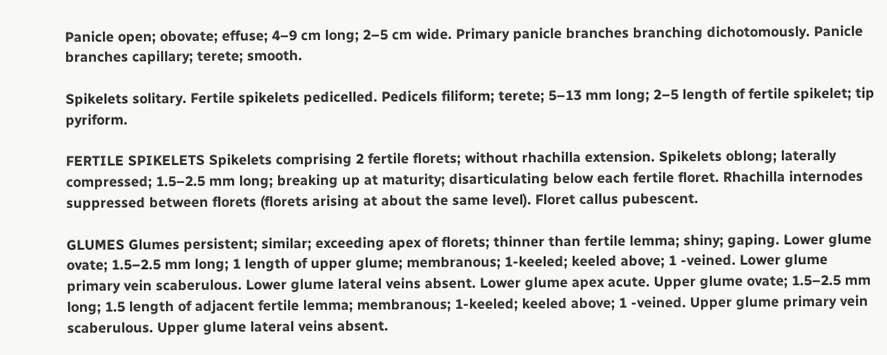Panicle open; obovate; effuse; 4–9 cm long; 2–5 cm wide. Primary panicle branches branching dichotomously. Panicle branches capillary; terete; smooth.

Spikelets solitary. Fertile spikelets pedicelled. Pedicels filiform; terete; 5–13 mm long; 2–5 length of fertile spikelet; tip pyriform.

FERTILE SPIKELETS Spikelets comprising 2 fertile florets; without rhachilla extension. Spikelets oblong; laterally compressed; 1.5–2.5 mm long; breaking up at maturity; disarticulating below each fertile floret. Rhachilla internodes suppressed between florets (florets arising at about the same level). Floret callus pubescent.

GLUMES Glumes persistent; similar; exceeding apex of florets; thinner than fertile lemma; shiny; gaping. Lower glume ovate; 1.5–2.5 mm long; 1 length of upper glume; membranous; 1-keeled; keeled above; 1 -veined. Lower glume primary vein scaberulous. Lower glume lateral veins absent. Lower glume apex acute. Upper glume ovate; 1.5–2.5 mm long; 1.5 length of adjacent fertile lemma; membranous; 1-keeled; keeled above; 1 -veined. Upper glume primary vein scaberulous. Upper glume lateral veins absent.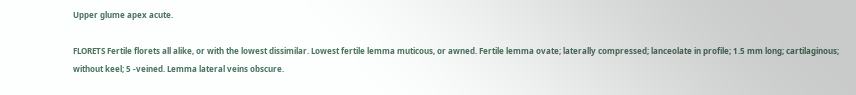Upper glume apex acute.

FLORETS Fertile florets all alike, or with the lowest dissimilar. Lowest fertile lemma muticous, or awned. Fertile lemma ovate; laterally compressed; lanceolate in profile; 1.5 mm long; cartilaginous; without keel; 5 -veined. Lemma lateral veins obscure.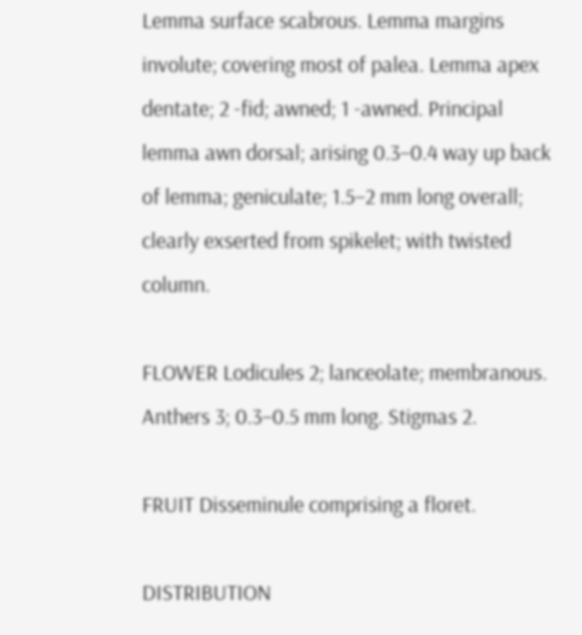Lemma surface scabrous. Lemma margins involute; covering most of palea. Lemma apex dentate; 2 -fid; awned; 1 -awned. Principal lemma awn dorsal; arising 0.3–0.4 way up back of lemma; geniculate; 1.5–2 mm long overall; clearly exserted from spikelet; with twisted column.

FLOWER Lodicules 2; lanceolate; membranous. Anthers 3; 0.3–0.5 mm long. Stigmas 2.

FRUIT Disseminule comprising a floret.

DISTRIBUTION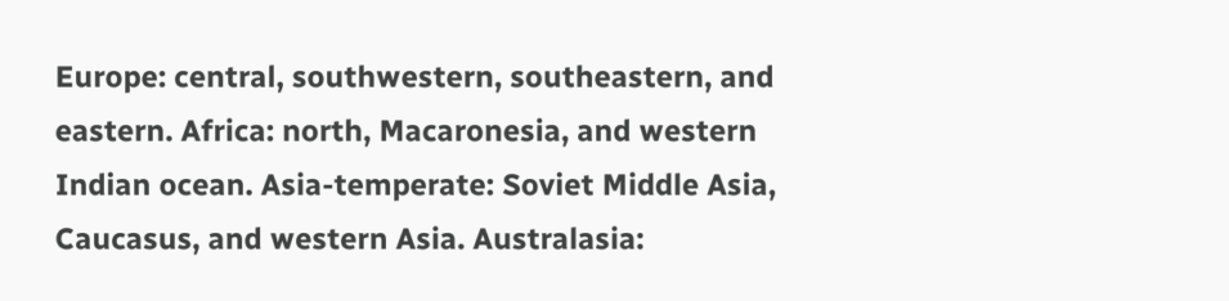Europe: central, southwestern, southeastern, and eastern. Africa: north, Macaronesia, and western Indian ocean. Asia-temperate: Soviet Middle Asia, Caucasus, and western Asia. Australasia: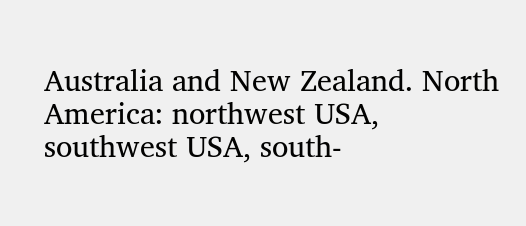Australia and New Zealand. North America: northwest USA, southwest USA, south-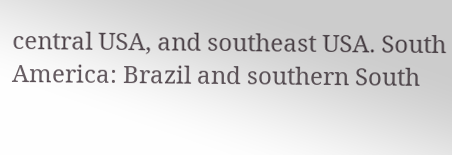central USA, and southeast USA. South America: Brazil and southern South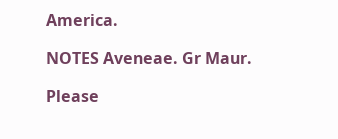America.

NOTES Aveneae. Gr Maur.

Please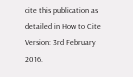cite this publication as detailed in How to Cite Version: 3rd February 2016.